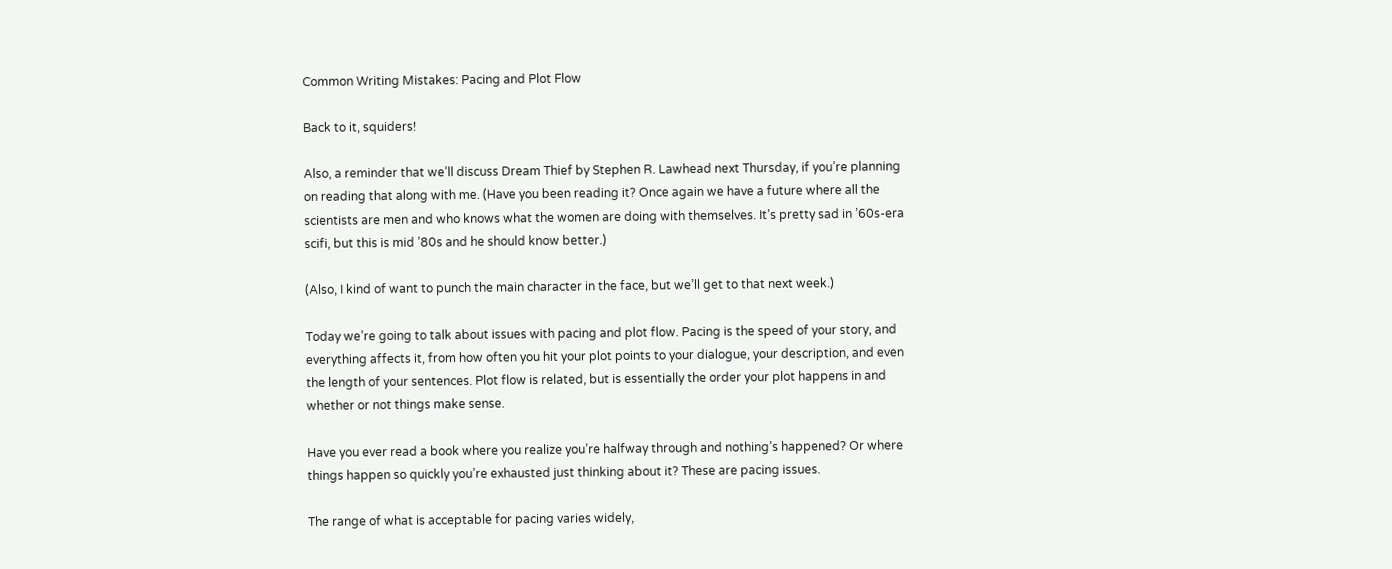Common Writing Mistakes: Pacing and Plot Flow

Back to it, squiders!

Also, a reminder that we’ll discuss Dream Thief by Stephen R. Lawhead next Thursday, if you’re planning on reading that along with me. (Have you been reading it? Once again we have a future where all the scientists are men and who knows what the women are doing with themselves. It’s pretty sad in ’60s-era scifi, but this is mid ’80s and he should know better.)

(Also, I kind of want to punch the main character in the face, but we’ll get to that next week.)

Today we’re going to talk about issues with pacing and plot flow. Pacing is the speed of your story, and everything affects it, from how often you hit your plot points to your dialogue, your description, and even the length of your sentences. Plot flow is related, but is essentially the order your plot happens in and whether or not things make sense.

Have you ever read a book where you realize you’re halfway through and nothing’s happened? Or where things happen so quickly you’re exhausted just thinking about it? These are pacing issues.

The range of what is acceptable for pacing varies widely,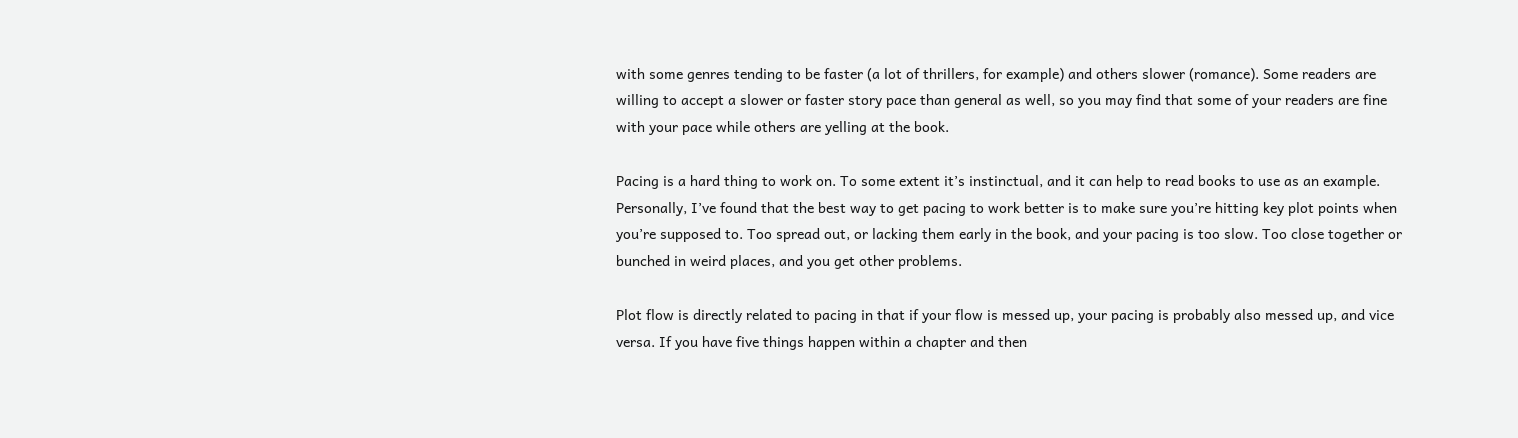with some genres tending to be faster (a lot of thrillers, for example) and others slower (romance). Some readers are willing to accept a slower or faster story pace than general as well, so you may find that some of your readers are fine with your pace while others are yelling at the book.

Pacing is a hard thing to work on. To some extent it’s instinctual, and it can help to read books to use as an example. Personally, I’ve found that the best way to get pacing to work better is to make sure you’re hitting key plot points when you’re supposed to. Too spread out, or lacking them early in the book, and your pacing is too slow. Too close together or bunched in weird places, and you get other problems.

Plot flow is directly related to pacing in that if your flow is messed up, your pacing is probably also messed up, and vice versa. If you have five things happen within a chapter and then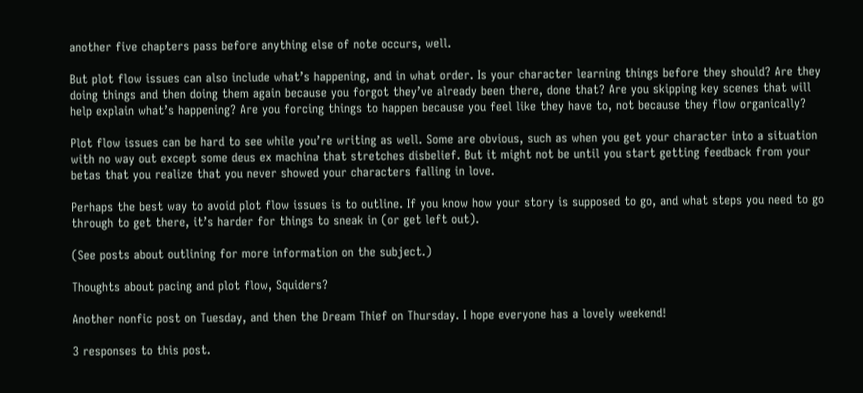another five chapters pass before anything else of note occurs, well.

But plot flow issues can also include what’s happening, and in what order. Is your character learning things before they should? Are they doing things and then doing them again because you forgot they’ve already been there, done that? Are you skipping key scenes that will help explain what’s happening? Are you forcing things to happen because you feel like they have to, not because they flow organically?

Plot flow issues can be hard to see while you’re writing as well. Some are obvious, such as when you get your character into a situation with no way out except some deus ex machina that stretches disbelief. But it might not be until you start getting feedback from your betas that you realize that you never showed your characters falling in love.

Perhaps the best way to avoid plot flow issues is to outline. If you know how your story is supposed to go, and what steps you need to go through to get there, it’s harder for things to sneak in (or get left out).

(See posts about outlining for more information on the subject.)

Thoughts about pacing and plot flow, Squiders?

Another nonfic post on Tuesday, and then the Dream Thief on Thursday. I hope everyone has a lovely weekend!

3 responses to this post.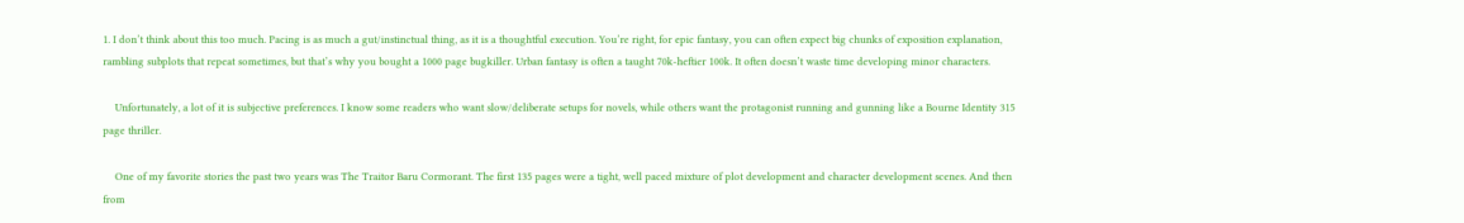1. I don’t think about this too much. Pacing is as much a gut/instinctual thing, as it is a thoughtful execution. You’re right, for epic fantasy, you can often expect big chunks of exposition explanation, rambling subplots that repeat sometimes, but that’s why you bought a 1000 page bugkiller. Urban fantasy is often a taught 70k-heftier 100k. It often doesn’t waste time developing minor characters.

    Unfortunately, a lot of it is subjective preferences. I know some readers who want slow/deliberate setups for novels, while others want the protagonist running and gunning like a Bourne Identity 315 page thriller.

    One of my favorite stories the past two years was The Traitor Baru Cormorant. The first 135 pages were a tight, well paced mixture of plot development and character development scenes. And then from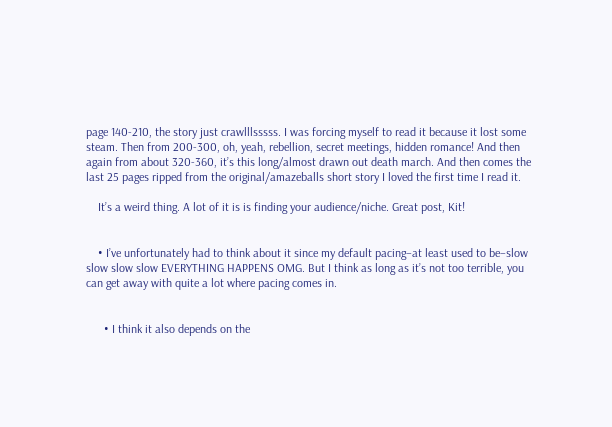page 140-210, the story just crawlllsssss. I was forcing myself to read it because it lost some steam. Then from 200-300, oh, yeah, rebellion, secret meetings, hidden romance! And then again from about 320-360, it’s this long/almost drawn out death march. And then comes the last 25 pages ripped from the original/amazeballs short story I loved the first time I read it.

    It’s a weird thing. A lot of it is is finding your audience/niche. Great post, Kit!


    • I’ve unfortunately had to think about it since my default pacing–at least used to be–slow slow slow slow EVERYTHING HAPPENS OMG. But I think as long as it’s not too terrible, you can get away with quite a lot where pacing comes in.


      • I think it also depends on the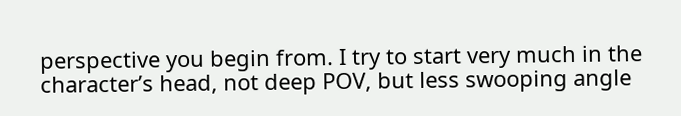perspective you begin from. I try to start very much in the character’s head, not deep POV, but less swooping angle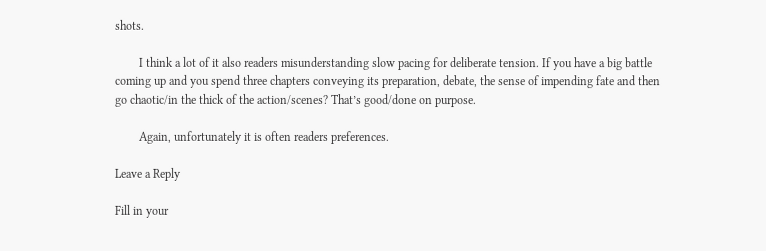shots.

        I think a lot of it also readers misunderstanding slow pacing for deliberate tension. If you have a big battle coming up and you spend three chapters conveying its preparation, debate, the sense of impending fate and then go chaotic/in the thick of the action/scenes? That’s good/done on purpose.

        Again, unfortunately it is often readers preferences.

Leave a Reply

Fill in your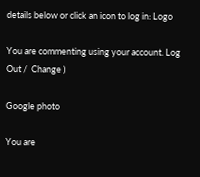details below or click an icon to log in: Logo

You are commenting using your account. Log Out /  Change )

Google photo

You are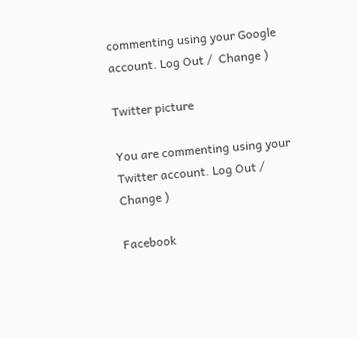commenting using your Google account. Log Out /  Change )

Twitter picture

You are commenting using your Twitter account. Log Out /  Change )

Facebook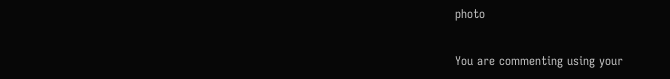photo

You are commenting using your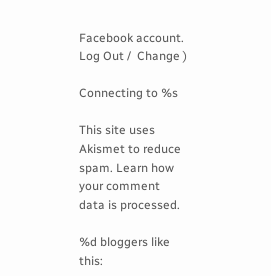Facebook account. Log Out /  Change )

Connecting to %s

This site uses Akismet to reduce spam. Learn how your comment data is processed.

%d bloggers like this: